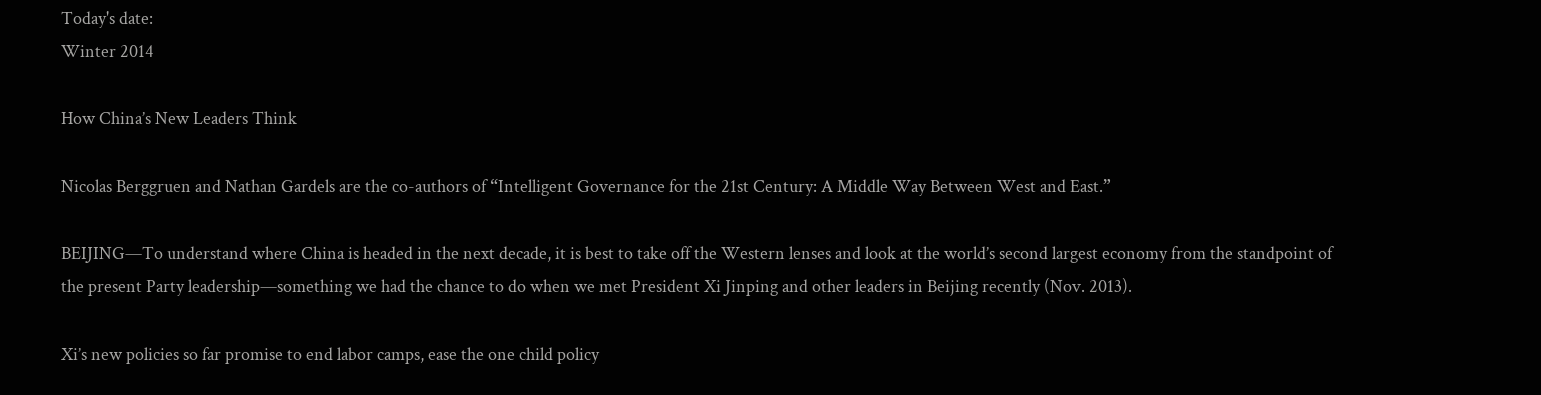Today's date:
Winter 2014

How China’s New Leaders Think

Nicolas Berggruen and Nathan Gardels are the co-authors of “Intelligent Governance for the 21st Century: A Middle Way Between West and East.”

BEIJING—To understand where China is headed in the next decade, it is best to take off the Western lenses and look at the world’s second largest economy from the standpoint of the present Party leadership—something we had the chance to do when we met President Xi Jinping and other leaders in Beijing recently (Nov. 2013).

Xi’s new policies so far promise to end labor camps, ease the one child policy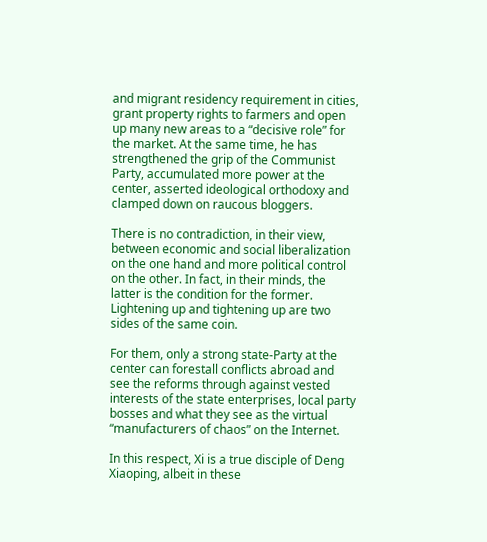and migrant residency requirement in cities, grant property rights to farmers and open up many new areas to a “decisive role” for the market. At the same time, he has strengthened the grip of the Communist Party, accumulated more power at the center, asserted ideological orthodoxy and clamped down on raucous bloggers.

There is no contradiction, in their view, between economic and social liberalization on the one hand and more political control on the other. In fact, in their minds, the latter is the condition for the former. Lightening up and tightening up are two sides of the same coin.

For them, only a strong state-Party at the center can forestall conflicts abroad and see the reforms through against vested interests of the state enterprises, local party bosses and what they see as the virtual “manufacturers of chaos” on the Internet.

In this respect, Xi is a true disciple of Deng Xiaoping, albeit in these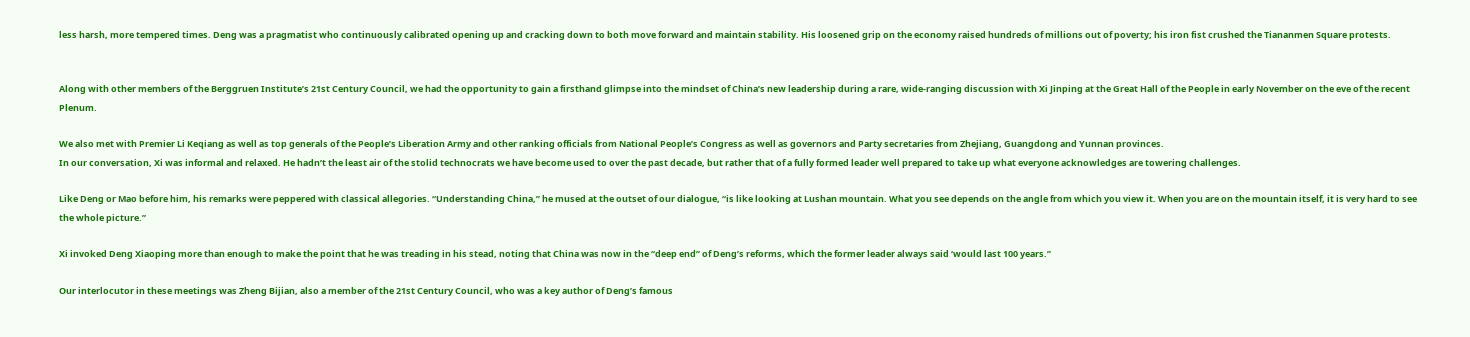less harsh, more tempered times. Deng was a pragmatist who continuously calibrated opening up and cracking down to both move forward and maintain stability. His loosened grip on the economy raised hundreds of millions out of poverty; his iron fist crushed the Tiananmen Square protests.


Along with other members of the Berggruen Institute’s 21st Century Council, we had the opportunity to gain a firsthand glimpse into the mindset of China’s new leadership during a rare, wide-ranging discussion with Xi Jinping at the Great Hall of the People in early November on the eve of the recent Plenum.

We also met with Premier Li Keqiang as well as top generals of the People’s Liberation Army and other ranking officials from National People’s Congress as well as governors and Party secretaries from Zhejiang, Guangdong and Yunnan provinces.
In our conversation, Xi was informal and relaxed. He hadn’t the least air of the stolid technocrats we have become used to over the past decade, but rather that of a fully formed leader well prepared to take up what everyone acknowledges are towering challenges.

Like Deng or Mao before him, his remarks were peppered with classical allegories. “Understanding China,” he mused at the outset of our dialogue, “is like looking at Lushan mountain. What you see depends on the angle from which you view it. When you are on the mountain itself, it is very hard to see the whole picture.”

Xi invoked Deng Xiaoping more than enough to make the point that he was treading in his stead, noting that China was now in the “deep end” of Deng’s reforms, which the former leader always said ‘would last 100 years.”

Our interlocutor in these meetings was Zheng Bijian, also a member of the 21st Century Council, who was a key author of Deng’s famous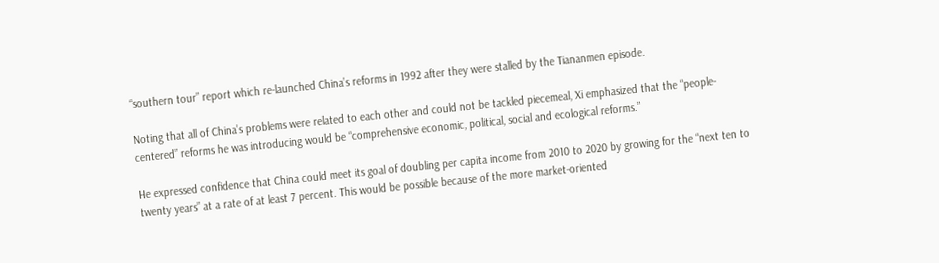“southern tour” report which re-launched China’s reforms in 1992 after they were stalled by the Tiananmen episode.

Noting that all of China’s problems were related to each other and could not be tackled piecemeal, Xi emphasized that the “people-centered” reforms he was introducing would be “comprehensive economic, political, social and ecological reforms.”

He expressed confidence that China could meet its goal of doubling per capita income from 2010 to 2020 by growing for the “next ten to twenty years” at a rate of at least 7 percent. This would be possible because of the more market-oriented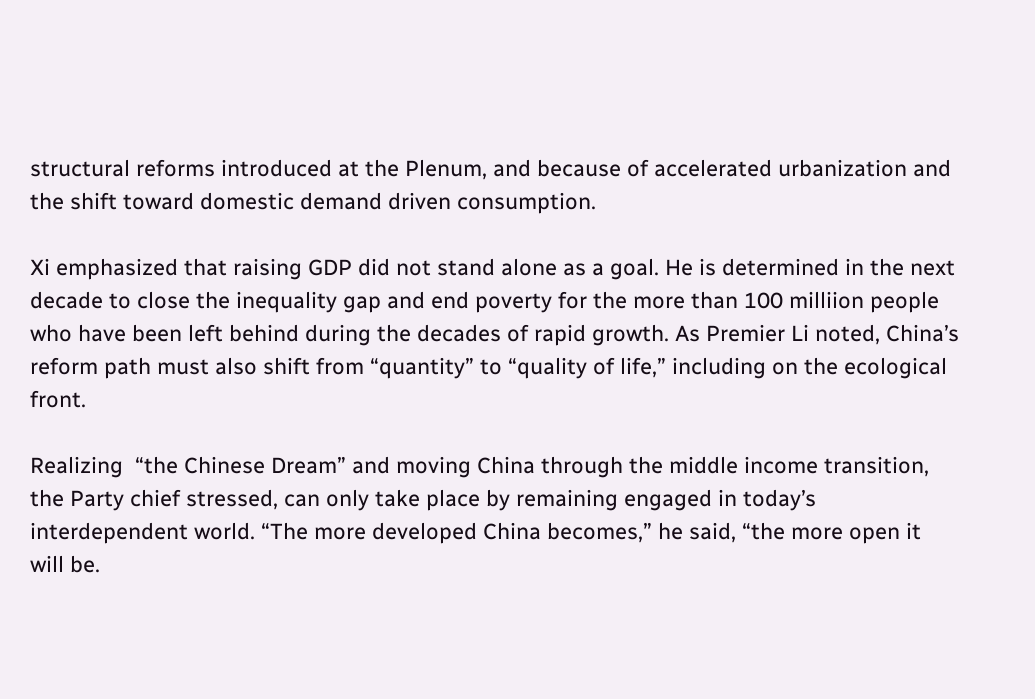structural reforms introduced at the Plenum, and because of accelerated urbanization and the shift toward domestic demand driven consumption.

Xi emphasized that raising GDP did not stand alone as a goal. He is determined in the next decade to close the inequality gap and end poverty for the more than 100 milliion people who have been left behind during the decades of rapid growth. As Premier Li noted, China’s reform path must also shift from “quantity” to “quality of life,” including on the ecological front.

Realizing  “the Chinese Dream” and moving China through the middle income transition, the Party chief stressed, can only take place by remaining engaged in today’s interdependent world. “The more developed China becomes,” he said, “the more open it will be.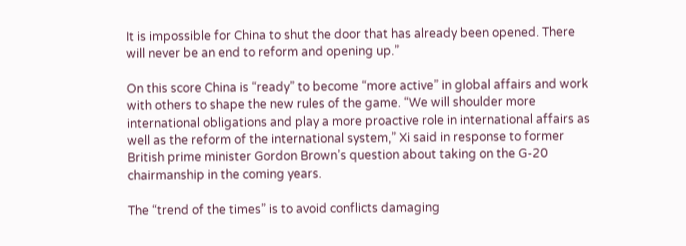It is impossible for China to shut the door that has already been opened. There will never be an end to reform and opening up.”

On this score China is “ready” to become “more active” in global affairs and work with others to shape the new rules of the game. “We will shoulder more international obligations and play a more proactive role in international affairs as well as the reform of the international system,” Xi said in response to former British prime minister Gordon Brown’s question about taking on the G-20 chairmanship in the coming years.

The “trend of the times” is to avoid conflicts damaging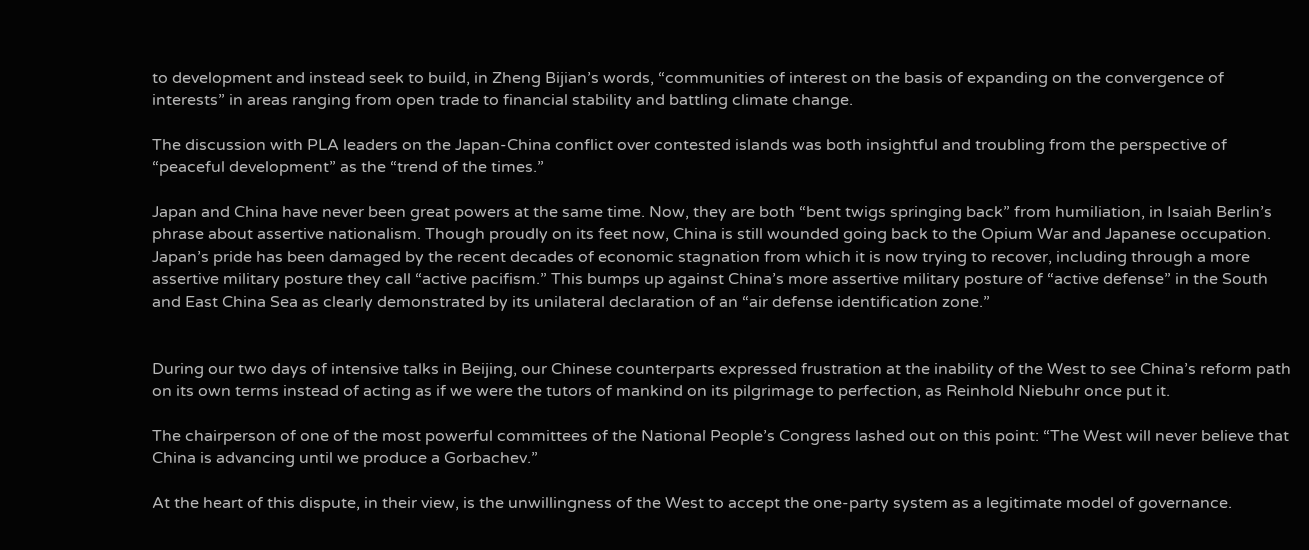to development and instead seek to build, in Zheng Bijian’s words, “communities of interest on the basis of expanding on the convergence of interests” in areas ranging from open trade to financial stability and battling climate change.

The discussion with PLA leaders on the Japan-China conflict over contested islands was both insightful and troubling from the perspective of “peaceful development” as the “trend of the times.”

Japan and China have never been great powers at the same time. Now, they are both “bent twigs springing back” from humiliation, in Isaiah Berlin’s phrase about assertive nationalism. Though proudly on its feet now, China is still wounded going back to the Opium War and Japanese occupation. Japan’s pride has been damaged by the recent decades of economic stagnation from which it is now trying to recover, including through a more assertive military posture they call “active pacifism.” This bumps up against China’s more assertive military posture of “active defense” in the South and East China Sea as clearly demonstrated by its unilateral declaration of an “air defense identification zone.”


During our two days of intensive talks in Beijing, our Chinese counterparts expressed frustration at the inability of the West to see China’s reform path on its own terms instead of acting as if we were the tutors of mankind on its pilgrimage to perfection, as Reinhold Niebuhr once put it.

The chairperson of one of the most powerful committees of the National People’s Congress lashed out on this point: “The West will never believe that China is advancing until we produce a Gorbachev.”

At the heart of this dispute, in their view, is the unwillingness of the West to accept the one-party system as a legitimate model of governance.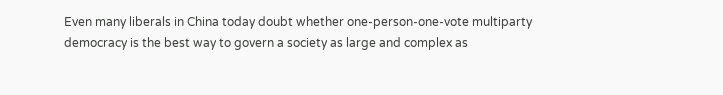Even many liberals in China today doubt whether one-person-one-vote multiparty democracy is the best way to govern a society as large and complex as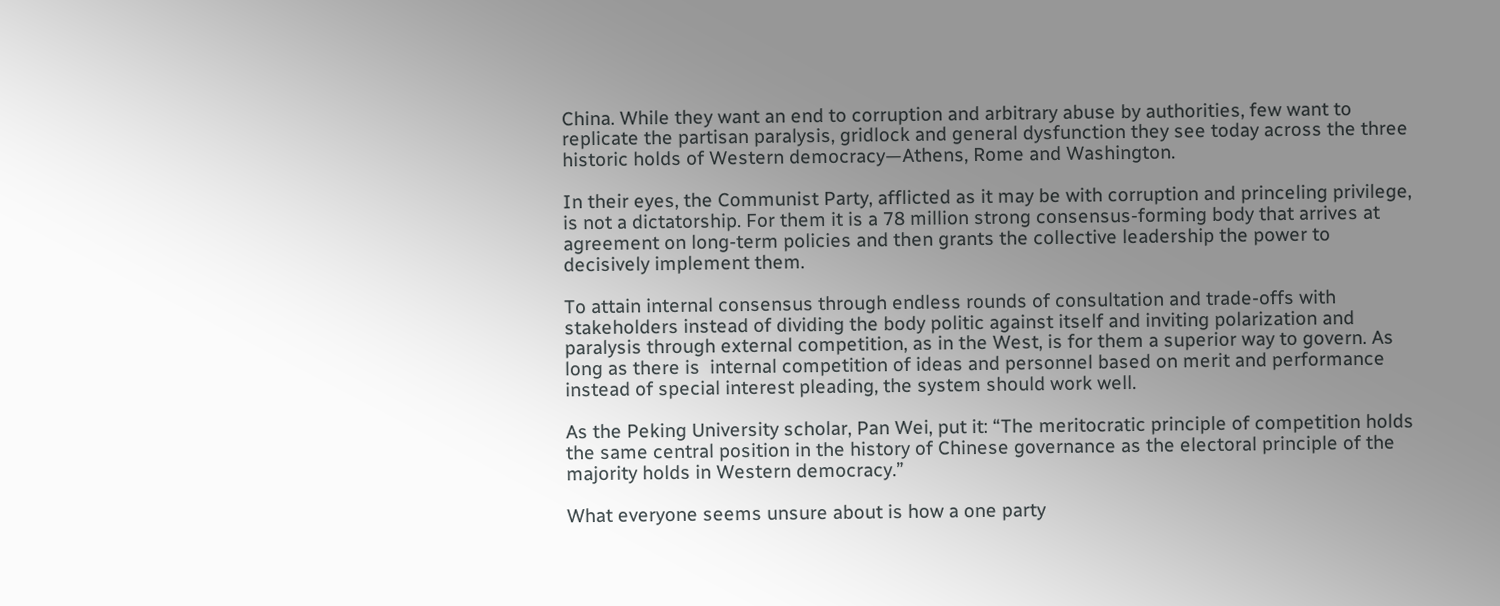China. While they want an end to corruption and arbitrary abuse by authorities, few want to replicate the partisan paralysis, gridlock and general dysfunction they see today across the three historic holds of Western democracy—Athens, Rome and Washington.

In their eyes, the Communist Party, afflicted as it may be with corruption and princeling privilege, is not a dictatorship. For them it is a 78 million strong consensus-forming body that arrives at agreement on long-term policies and then grants the collective leadership the power to decisively implement them.

To attain internal consensus through endless rounds of consultation and trade-offs with stakeholders instead of dividing the body politic against itself and inviting polarization and paralysis through external competition, as in the West, is for them a superior way to govern. As long as there is  internal competition of ideas and personnel based on merit and performance instead of special interest pleading, the system should work well.

As the Peking University scholar, Pan Wei, put it: “The meritocratic principle of competition holds the same central position in the history of Chinese governance as the electoral principle of the majority holds in Western democracy.”

What everyone seems unsure about is how a one party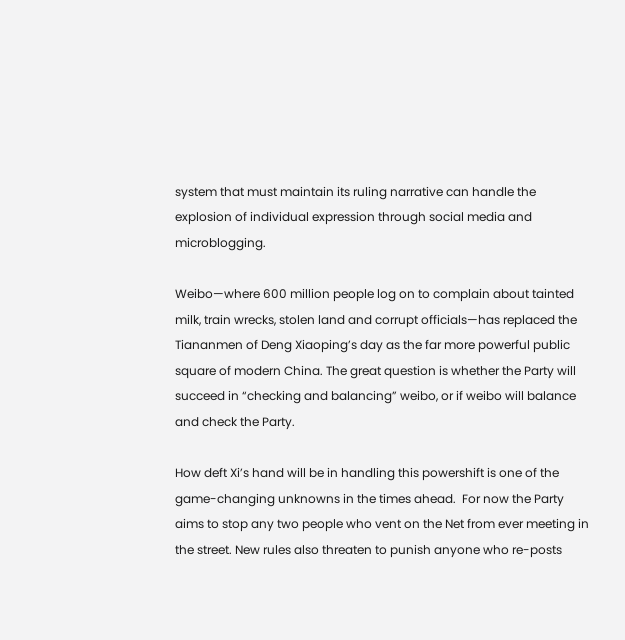system that must maintain its ruling narrative can handle the explosion of individual expression through social media and microblogging.

Weibo—where 600 million people log on to complain about tainted milk, train wrecks, stolen land and corrupt officials—has replaced the Tiananmen of Deng Xiaoping’s day as the far more powerful public square of modern China. The great question is whether the Party will succeed in “checking and balancing” weibo, or if weibo will balance and check the Party.

How deft Xi’s hand will be in handling this powershift is one of the game-changing unknowns in the times ahead.  For now the Party aims to stop any two people who vent on the Net from ever meeting in the street. New rules also threaten to punish anyone who re-posts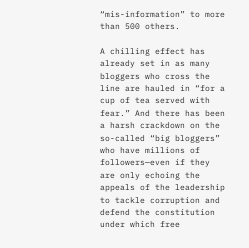“mis-information” to more than 500 others.

A chilling effect has already set in as many bloggers who cross the line are hauled in “for a cup of tea served with fear.” And there has been a harsh crackdown on the so-called “big bloggers” who have millions of followers—even if they are only echoing the appeals of the leadership to tackle corruption and defend the constitution under which free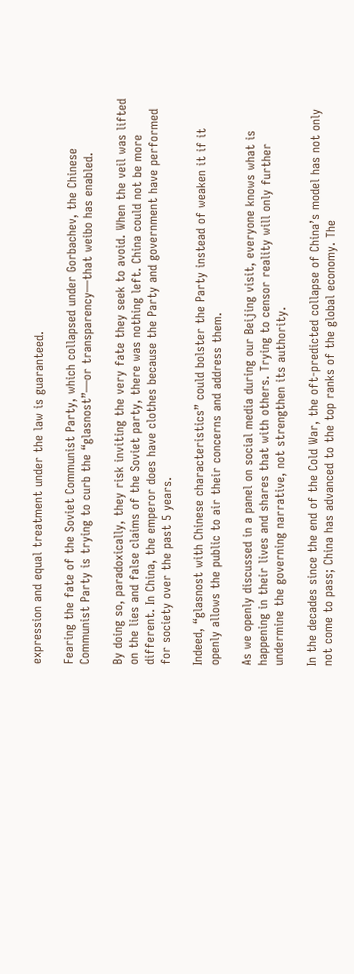expression and equal treatment under the law is guaranteed.

Fearing the fate of the Soviet Communist Party, which collapsed under Gorbachev, the Chinese Communist Party is trying to curb the “glasnost”—or transparency—that weibo has enabled.

By doing so, paradoxically, they risk inviting the very fate they seek to avoid. When the veil was lifted on the lies and false claims of the Soviet party, there was nothing left. China could not be more different. In China, the emperor does have clothes because the Party and government have performed for society over the past 5 years.

Indeed, “glasnost with Chinese characteristics” could bolster the Party instead of weaken it if it openly allows the public to air their concerns and address them.

As we openly discussed in a panel on social media during our Beijing visit, everyone knows what is happening in their lives and shares that with others. Trying to censor reality will only further undermine the governing narrative, not strengthen its authority.

In the decades since the end of the Cold War, the oft-predicted collapse of China’s model has not only not come to pass; China has advanced to the top ranks of the global economy. The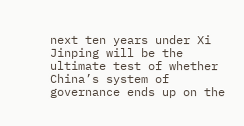next ten years under Xi Jinping will be the ultimate test of whether China’s system of governance ends up on the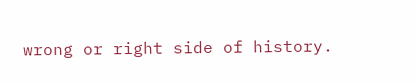wrong or right side of history.